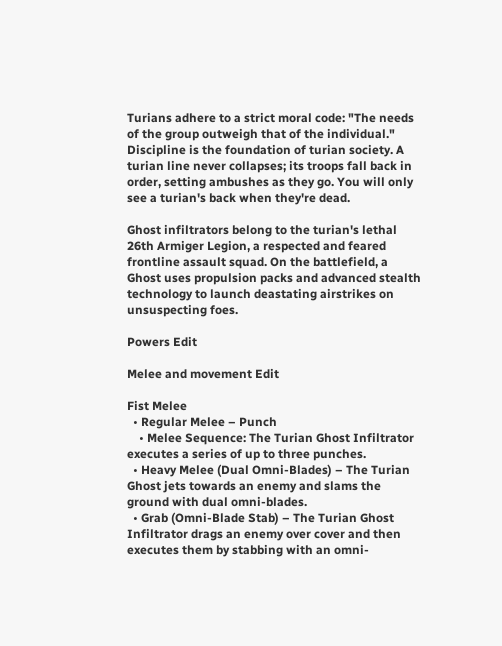Turians adhere to a strict moral code: "The needs of the group outweigh that of the individual." Discipline is the foundation of turian society. A turian line never collapses; its troops fall back in order, setting ambushes as they go. You will only see a turian's back when they're dead.

Ghost infiltrators belong to the turian's lethal 26th Armiger Legion, a respected and feared frontline assault squad. On the battlefield, a Ghost uses propulsion packs and advanced stealth technology to launch deastating airstrikes on unsuspecting foes.

Powers Edit

Melee and movement Edit

Fist Melee
  • Regular Melee – Punch
    • Melee Sequence: The Turian Ghost Infiltrator executes a series of up to three punches.
  • Heavy Melee (Dual Omni-Blades) – The Turian Ghost jets towards an enemy and slams the ground with dual omni-blades.
  • Grab (Omni-Blade Stab) – The Turian Ghost Infiltrator drags an enemy over cover and then executes them by stabbing with an omni-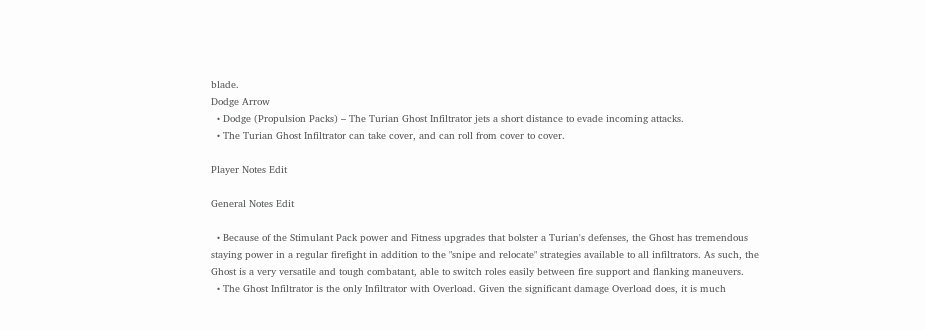blade.
Dodge Arrow
  • Dodge (Propulsion Packs) – The Turian Ghost Infiltrator jets a short distance to evade incoming attacks.
  • The Turian Ghost Infiltrator can take cover, and can roll from cover to cover.

Player Notes Edit

General Notes Edit

  • Because of the Stimulant Pack power and Fitness upgrades that bolster a Turian's defenses, the Ghost has tremendous staying power in a regular firefight in addition to the "snipe and relocate" strategies available to all infiltrators. As such, the Ghost is a very versatile and tough combatant, able to switch roles easily between fire support and flanking maneuvers.
  • The Ghost Infiltrator is the only Infiltrator with Overload. Given the significant damage Overload does, it is much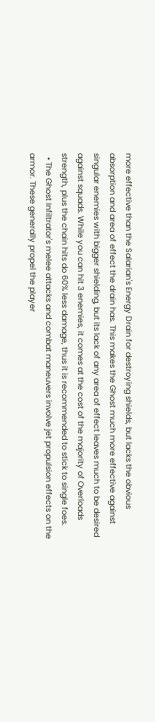more effective than the Salarian's Energy Drain for destroying shields, but lacks the obvious absorption and area of effect the drain has. This makes the Ghost much more effective against singular enemies with bigger shielding, but its lack of any area of effect leaves much to be desired against squads. While you can hit 3 enemies, it comes at the cost of the majority of Overloads strength, plus the chain hits do 60% less damage, thus it is recommended to stick to single foes.
  • The Ghost Infiltrator's melee attacks and combat maneuvers involve jet propulsion effects on the armor. These generally propel the player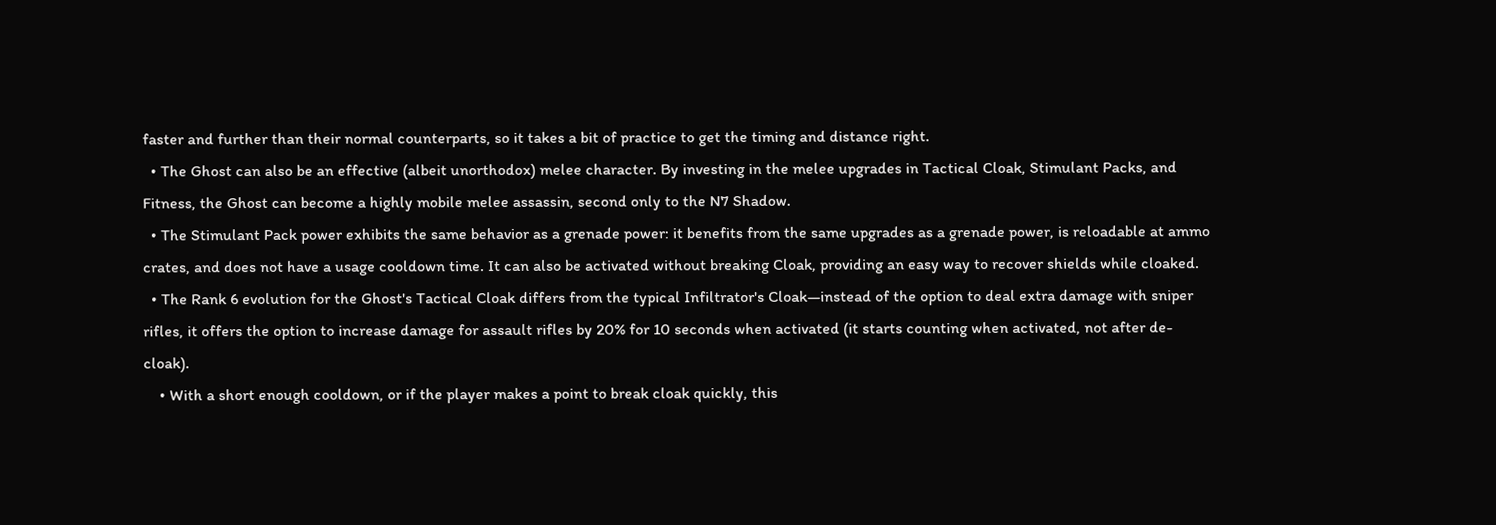faster and further than their normal counterparts, so it takes a bit of practice to get the timing and distance right.
  • The Ghost can also be an effective (albeit unorthodox) melee character. By investing in the melee upgrades in Tactical Cloak, Stimulant Packs, and Fitness, the Ghost can become a highly mobile melee assassin, second only to the N7 Shadow.
  • The Stimulant Pack power exhibits the same behavior as a grenade power: it benefits from the same upgrades as a grenade power, is reloadable at ammo crates, and does not have a usage cooldown time. It can also be activated without breaking Cloak, providing an easy way to recover shields while cloaked.
  • The Rank 6 evolution for the Ghost's Tactical Cloak differs from the typical Infiltrator's Cloak—instead of the option to deal extra damage with sniper rifles, it offers the option to increase damage for assault rifles by 20% for 10 seconds when activated (it starts counting when activated, not after de-cloak).
    • With a short enough cooldown, or if the player makes a point to break cloak quickly, this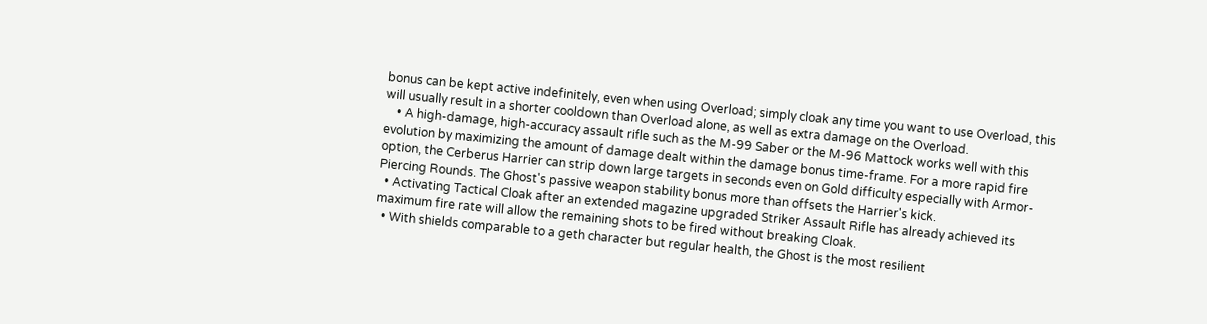bonus can be kept active indefinitely, even when using Overload; simply cloak any time you want to use Overload, this will usually result in a shorter cooldown than Overload alone, as well as extra damage on the Overload.
    • A high-damage, high-accuracy assault rifle such as the M-99 Saber or the M-96 Mattock works well with this evolution by maximizing the amount of damage dealt within the damage bonus time-frame. For a more rapid fire option, the Cerberus Harrier can strip down large targets in seconds even on Gold difficulty especially with Armor-Piercing Rounds. The Ghost's passive weapon stability bonus more than offsets the Harrier's kick.
  • Activating Tactical Cloak after an extended magazine upgraded Striker Assault Rifle has already achieved its maximum fire rate will allow the remaining shots to be fired without breaking Cloak.
  • With shields comparable to a geth character but regular health, the Ghost is the most resilient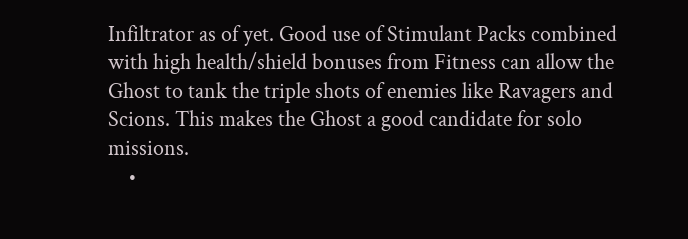Infiltrator as of yet. Good use of Stimulant Packs combined with high health/shield bonuses from Fitness can allow the Ghost to tank the triple shots of enemies like Ravagers and Scions. This makes the Ghost a good candidate for solo missions.
    •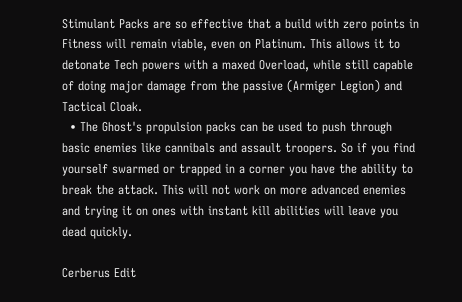Stimulant Packs are so effective that a build with zero points in Fitness will remain viable, even on Platinum. This allows it to detonate Tech powers with a maxed Overload, while still capable of doing major damage from the passive (Armiger Legion) and Tactical Cloak.
  • The Ghost's propulsion packs can be used to push through basic enemies like cannibals and assault troopers. So if you find yourself swarmed or trapped in a corner you have the ability to break the attack. This will not work on more advanced enemies and trying it on ones with instant kill abilities will leave you dead quickly.

Cerberus Edit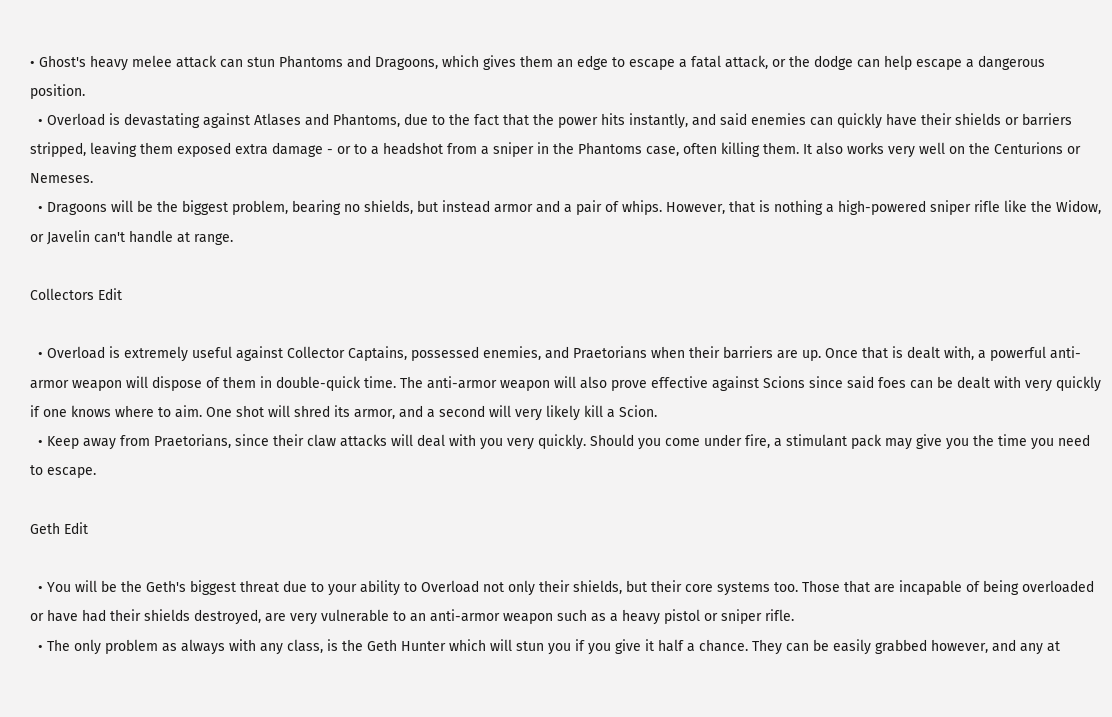• Ghost's heavy melee attack can stun Phantoms and Dragoons, which gives them an edge to escape a fatal attack, or the dodge can help escape a dangerous position.
  • Overload is devastating against Atlases and Phantoms, due to the fact that the power hits instantly, and said enemies can quickly have their shields or barriers stripped, leaving them exposed extra damage - or to a headshot from a sniper in the Phantoms case, often killing them. It also works very well on the Centurions or Nemeses.
  • Dragoons will be the biggest problem, bearing no shields, but instead armor and a pair of whips. However, that is nothing a high-powered sniper rifle like the Widow, or Javelin can't handle at range.

Collectors Edit

  • Overload is extremely useful against Collector Captains, possessed enemies, and Praetorians when their barriers are up. Once that is dealt with, a powerful anti-armor weapon will dispose of them in double-quick time. The anti-armor weapon will also prove effective against Scions since said foes can be dealt with very quickly if one knows where to aim. One shot will shred its armor, and a second will very likely kill a Scion.
  • Keep away from Praetorians, since their claw attacks will deal with you very quickly. Should you come under fire, a stimulant pack may give you the time you need to escape.

Geth Edit

  • You will be the Geth's biggest threat due to your ability to Overload not only their shields, but their core systems too. Those that are incapable of being overloaded or have had their shields destroyed, are very vulnerable to an anti-armor weapon such as a heavy pistol or sniper rifle.
  • The only problem as always with any class, is the Geth Hunter which will stun you if you give it half a chance. They can be easily grabbed however, and any at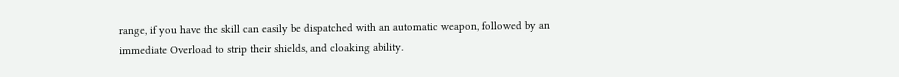range, if you have the skill can easily be dispatched with an automatic weapon, followed by an immediate Overload to strip their shields, and cloaking ability.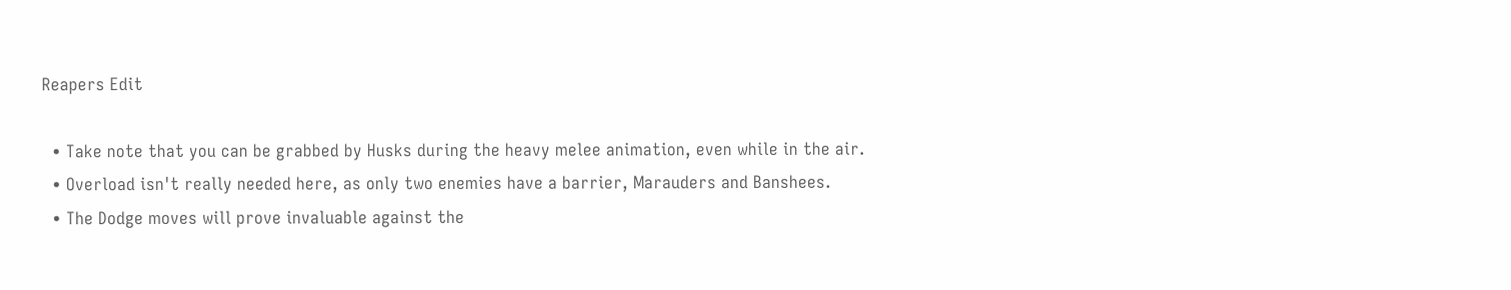Reapers Edit

  • Take note that you can be grabbed by Husks during the heavy melee animation, even while in the air.
  • Overload isn't really needed here, as only two enemies have a barrier, Marauders and Banshees.
  • The Dodge moves will prove invaluable against the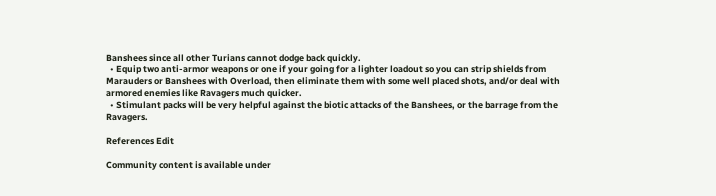Banshees since all other Turians cannot dodge back quickly.
  • Equip two anti-armor weapons or one if your going for a lighter loadout so you can strip shields from Marauders or Banshees with Overload, then eliminate them with some well placed shots, and/or deal with armored enemies like Ravagers much quicker.
  • Stimulant packs will be very helpful against the biotic attacks of the Banshees, or the barrage from the Ravagers.

References Edit

Community content is available under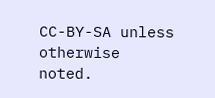CC-BY-SA unless otherwise noted.